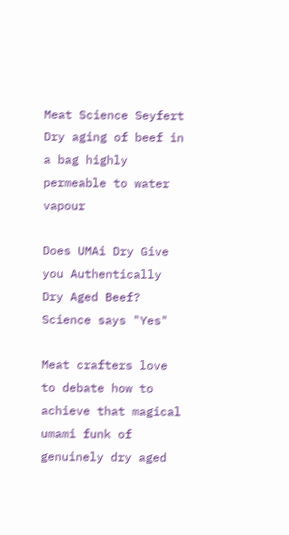Meat Science Seyfert Dry aging of beef in a bag highly permeable to water vapour

Does UMAi Dry Give you Authentically Dry Aged Beef? Science says "Yes"

Meat crafters love to debate how to achieve that magical umami funk of genuinely dry aged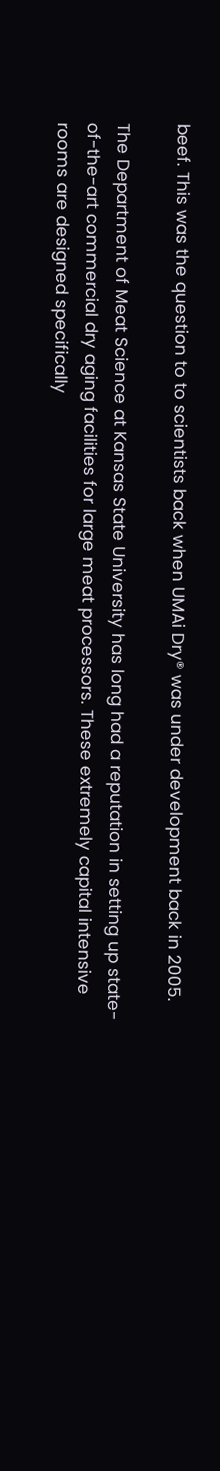beef. This was the question to to scientists back when UMAi Dry® was under development back in 2005.

The Department of Meat Science at Kansas State University has long had a reputation in setting up state-of-the-art commercial dry aging facilities for large meat processors. These extremely capital intensive rooms are designed specifically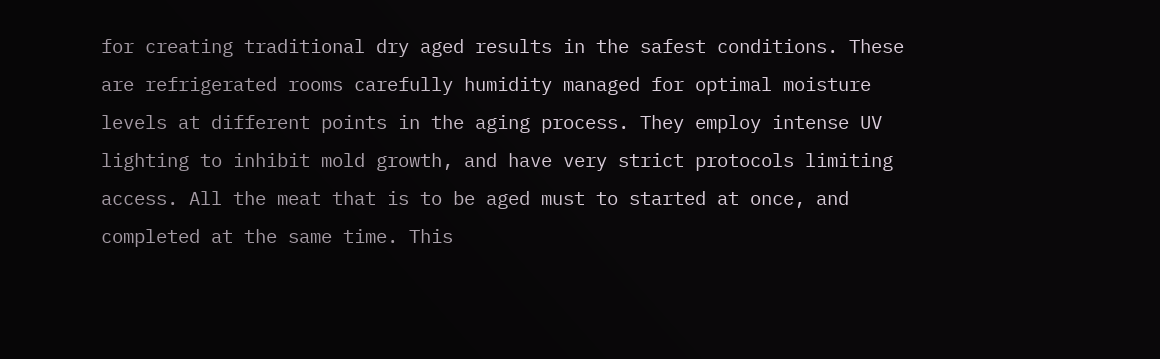for creating traditional dry aged results in the safest conditions. These are refrigerated rooms carefully humidity managed for optimal moisture levels at different points in the aging process. They employ intense UV lighting to inhibit mold growth, and have very strict protocols limiting access. All the meat that is to be aged must to started at once, and completed at the same time. This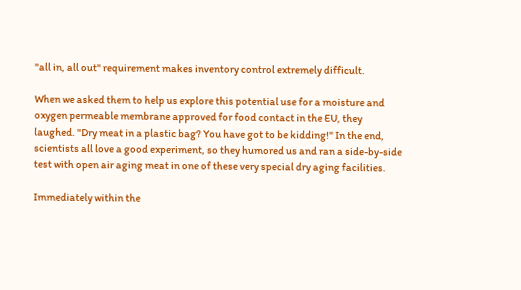"all in, all out" requirement makes inventory control extremely difficult.

When we asked them to help us explore this potential use for a moisture and oxygen permeable membrane approved for food contact in the EU, they laughed. "Dry meat in a plastic bag? You have got to be kidding!" In the end, scientists all love a good experiment, so they humored us and ran a side-by-side test with open air aging meat in one of these very special dry aging facilities.

Immediately within the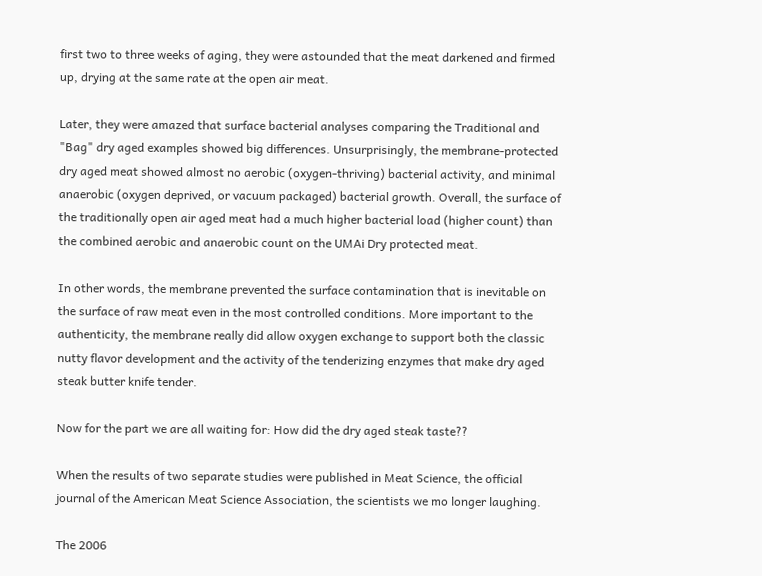first two to three weeks of aging, they were astounded that the meat darkened and firmed up, drying at the same rate at the open air meat.

Later, they were amazed that surface bacterial analyses comparing the Traditional and "Bag" dry aged examples showed big differences. Unsurprisingly, the membrane-protected dry aged meat showed almost no aerobic (oxygen-thriving) bacterial activity, and minimal anaerobic (oxygen deprived, or vacuum packaged) bacterial growth. Overall, the surface of the traditionally open air aged meat had a much higher bacterial load (higher count) than the combined aerobic and anaerobic count on the UMAi Dry protected meat.

In other words, the membrane prevented the surface contamination that is inevitable on the surface of raw meat even in the most controlled conditions. More important to the authenticity, the membrane really did allow oxygen exchange to support both the classic nutty flavor development and the activity of the tenderizing enzymes that make dry aged steak butter knife tender.

Now for the part we are all waiting for: How did the dry aged steak taste??

When the results of two separate studies were published in Meat Science, the official journal of the American Meat Science Association, the scientists we mo longer laughing.

The 2006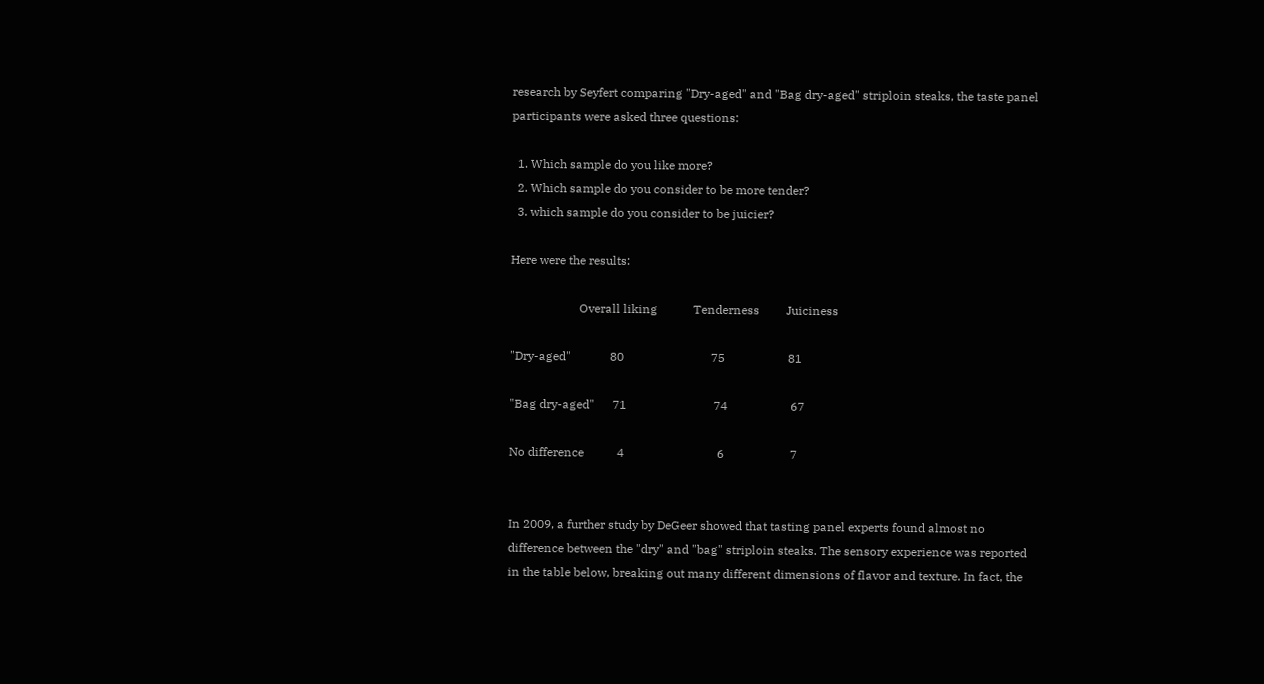research by Seyfert comparing "Dry-aged" and "Bag dry-aged" striploin steaks, the taste panel participants were asked three questions:

  1. Which sample do you like more?
  2. Which sample do you consider to be more tender?
  3. which sample do you consider to be juicier?

Here were the results:

                       Overall liking            Tenderness         Juiciness

"Dry-aged"             80                             75                     81

"Bag dry-aged"      71                             74                     67

No difference           4                               6                      7


In 2009, a further study by DeGeer showed that tasting panel experts found almost no difference between the "dry" and "bag" striploin steaks. The sensory experience was reported in the table below, breaking out many different dimensions of flavor and texture. In fact, the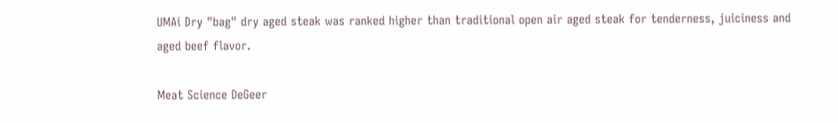UMAi Dry "bag" dry aged steak was ranked higher than traditional open air aged steak for tenderness, juiciness and aged beef flavor.

Meat Science DeGeer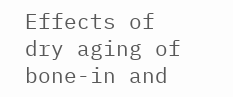Effects of dry aging of bone-in and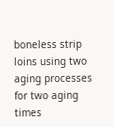boneless strip loins using two aging processes for two aging times